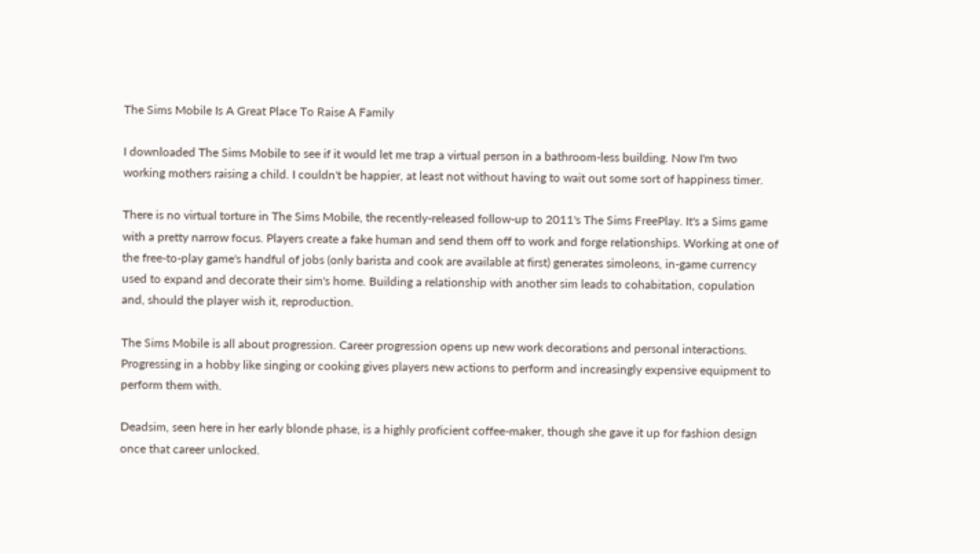The Sims Mobile Is A Great Place To Raise A Family

I downloaded The Sims Mobile to see if it would let me trap a virtual person in a bathroom-less building. Now I'm two working mothers raising a child. I couldn't be happier, at least not without having to wait out some sort of happiness timer.

There is no virtual torture in The Sims Mobile, the recently-released follow-up to 2011's The Sims FreePlay. It's a Sims game with a pretty narrow focus. Players create a fake human and send them off to work and forge relationships. Working at one of the free-to-play game's handful of jobs (only barista and cook are available at first) generates simoleons, in-game currency used to expand and decorate their sim's home. Building a relationship with another sim leads to cohabitation, copulation and, should the player wish it, reproduction.

The Sims Mobile is all about progression. Career progression opens up new work decorations and personal interactions. Progressing in a hobby like singing or cooking gives players new actions to perform and increasingly expensive equipment to perform them with.

Deadsim, seen here in her early blonde phase, is a highly proficient coffee-maker, though she gave it up for fashion design once that career unlocked.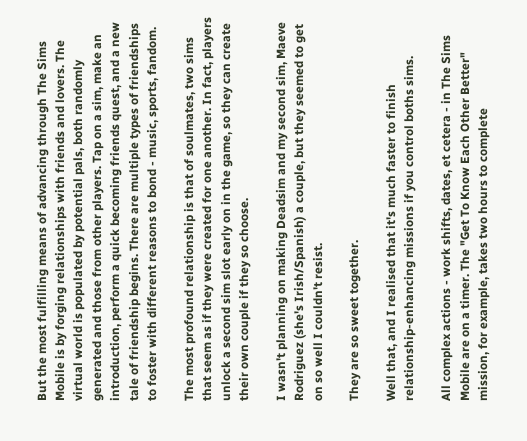But the most fulfilling means of advancing through The Sims Mobile is by forging relationships with friends and lovers. The virtual world is populated by potential pals, both randomly generated and those from other players. Tap on a sim, make an introduction, perform a quick becoming friends quest, and a new tale of friendship begins. There are multiple types of friendships to foster with different reasons to bond - music, sports, fandom.

The most profound relationship is that of soulmates, two sims that seem as if they were created for one another. In fact, players unlock a second sim slot early on in the game, so they can create their own couple if they so choose.

I wasn't planning on making Deadsim and my second sim, Maeve Rodriguez (she's Irish/Spanish) a couple, but they seemed to get on so well I couldn't resist.

They are so sweet together.

Well that, and I realised that it's much faster to finish relationship-enhancing missions if you control boths sims.

All complex actions - work shifts, dates, et cetera - in The Sims Mobile are on a timer. The "Get To Know Each Other Better" mission, for example, takes two hours to complete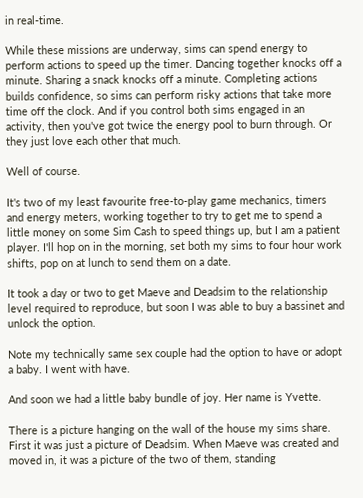in real-time.

While these missions are underway, sims can spend energy to perform actions to speed up the timer. Dancing together knocks off a minute. Sharing a snack knocks off a minute. Completing actions builds confidence, so sims can perform risky actions that take more time off the clock. And if you control both sims engaged in an activity, then you've got twice the energy pool to burn through. Or they just love each other that much.

Well of course.

It's two of my least favourite free-to-play game mechanics, timers and energy meters, working together to try to get me to spend a little money on some Sim Cash to speed things up, but I am a patient player. I'll hop on in the morning, set both my sims to four hour work shifts, pop on at lunch to send them on a date.

It took a day or two to get Maeve and Deadsim to the relationship level required to reproduce, but soon I was able to buy a bassinet and unlock the option.

Note my technically same sex couple had the option to have or adopt a baby. I went with have.

And soon we had a little baby bundle of joy. Her name is Yvette.

There is a picture hanging on the wall of the house my sims share. First it was just a picture of Deadsim. When Maeve was created and moved in, it was a picture of the two of them, standing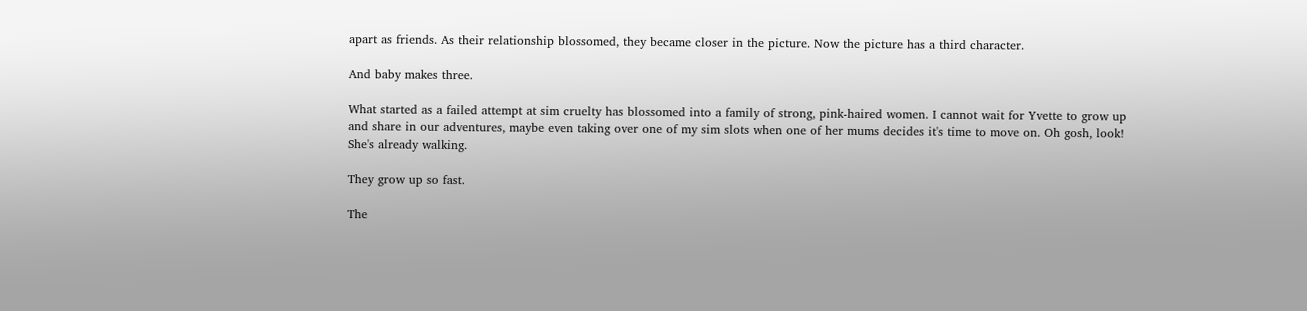apart as friends. As their relationship blossomed, they became closer in the picture. Now the picture has a third character.

And baby makes three.

What started as a failed attempt at sim cruelty has blossomed into a family of strong, pink-haired women. I cannot wait for Yvette to grow up and share in our adventures, maybe even taking over one of my sim slots when one of her mums decides it's time to move on. Oh gosh, look! She's already walking.

They grow up so fast.

The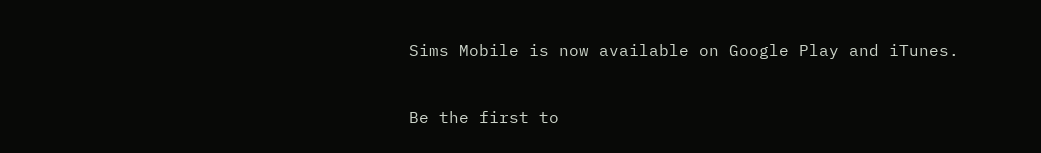Sims Mobile is now available on Google Play and iTunes.


Be the first to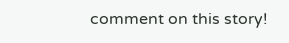comment on this story!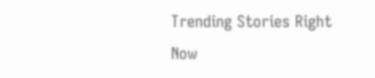Trending Stories Right Now